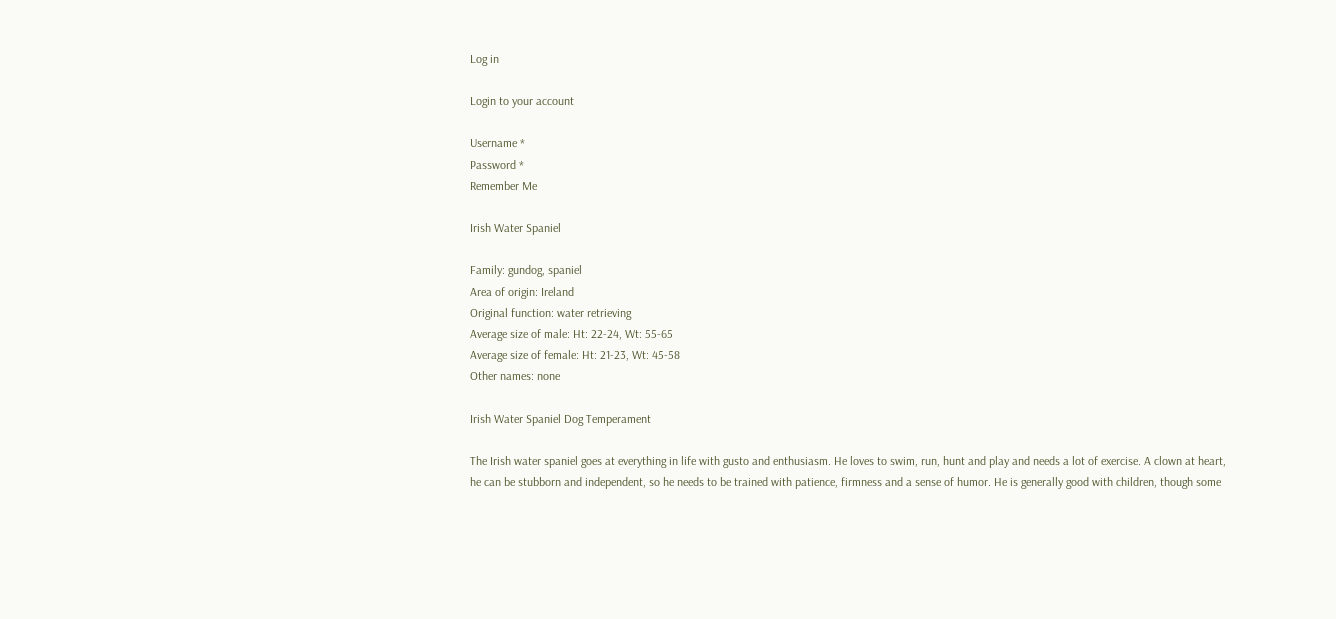Log in

Login to your account

Username *
Password *
Remember Me

Irish Water Spaniel

Family: gundog, spaniel
Area of origin: Ireland
Original function: water retrieving
Average size of male: Ht: 22-24, Wt: 55-65
Average size of female: Ht: 21-23, Wt: 45-58
Other names: none

Irish Water Spaniel Dog Temperament

The Irish water spaniel goes at everything in life with gusto and enthusiasm. He loves to swim, run, hunt and play and needs a lot of exercise. A clown at heart, he can be stubborn and independent, so he needs to be trained with patience, firmness and a sense of humor. He is generally good with children, though some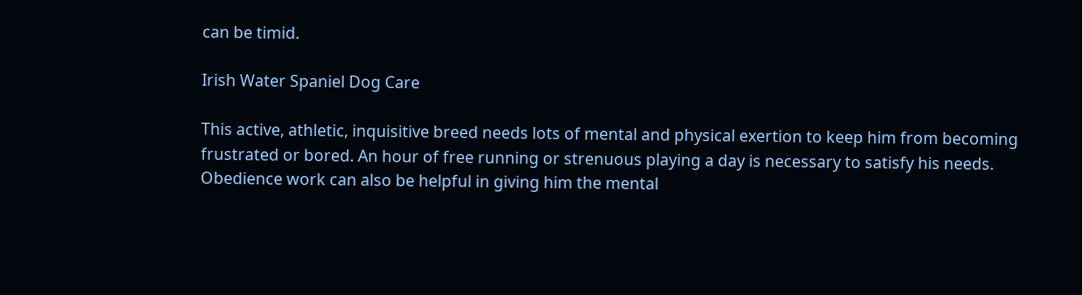can be timid.

Irish Water Spaniel Dog Care

This active, athletic, inquisitive breed needs lots of mental and physical exertion to keep him from becoming frustrated or bored. An hour of free running or strenuous playing a day is necessary to satisfy his needs. Obedience work can also be helpful in giving him the mental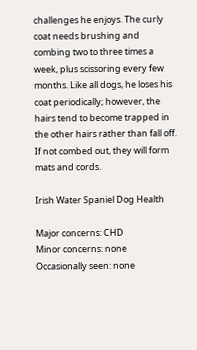challenges he enjoys. The curly coat needs brushing and combing two to three times a week, plus scissoring every few months. Like all dogs, he loses his coat periodically; however, the hairs tend to become trapped in the other hairs rather than fall off. If not combed out, they will form mats and cords.

Irish Water Spaniel Dog Health

Major concerns: CHD
Minor concerns: none
Occasionally seen: none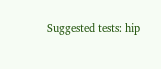Suggested tests: hip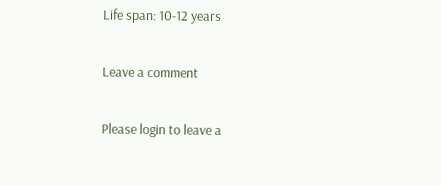Life span: 10-12 years

Leave a comment

Please login to leave a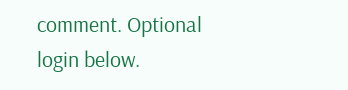comment. Optional login below.